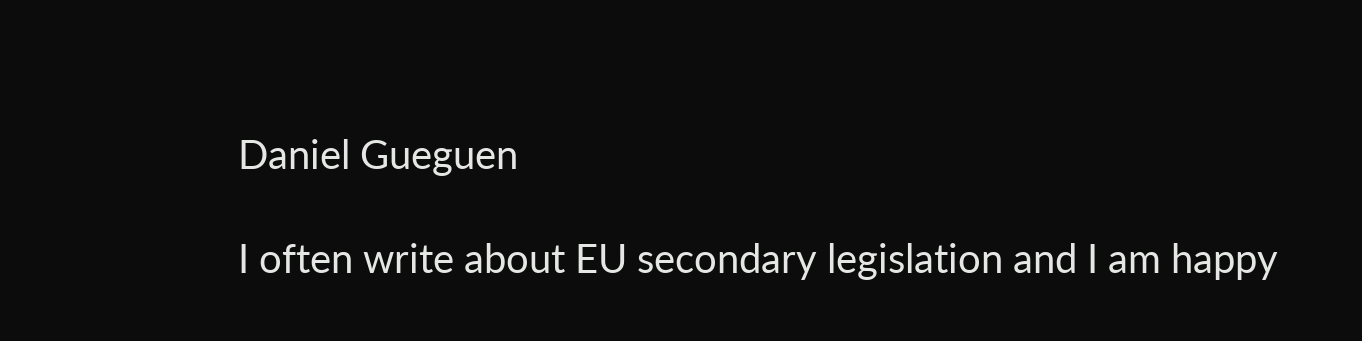Daniel Gueguen

I often write about EU secondary legislation and I am happy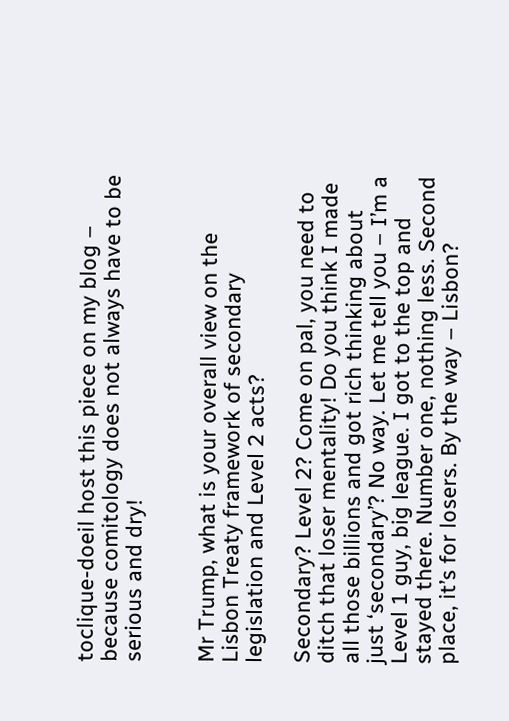toclique-doeil host this piece on my blog – because comitology does not always have to be serious and dry!


Mr Trump, what is your overall view on the Lisbon Treaty framework of secondary legislation and Level 2 acts?

Secondary? Level 2? Come on pal, you need to ditch that loser mentality! Do you think I made all those billions and got rich thinking about just ‘secondary’? No way. Let me tell you – I’m a Level 1 guy, big league. I got to the top and stayed there. Number one, nothing less. Second place, it’s for losers. By the way – Lisbon?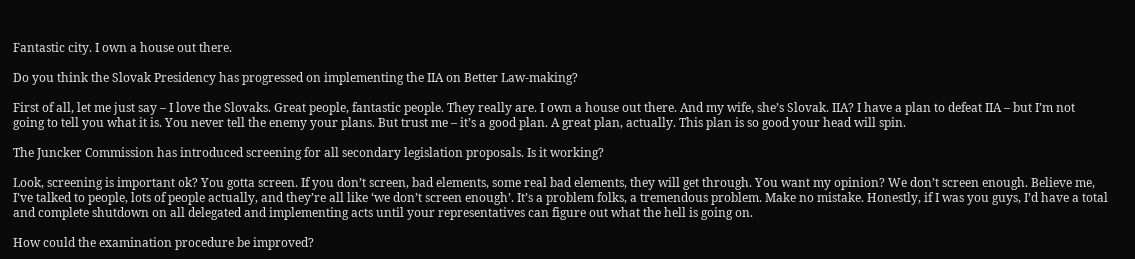Fantastic city. I own a house out there.

Do you think the Slovak Presidency has progressed on implementing the IIA on Better Law-making?

First of all, let me just say – I love the Slovaks. Great people, fantastic people. They really are. I own a house out there. And my wife, she’s Slovak. IIA? I have a plan to defeat IIA – but I’m not going to tell you what it is. You never tell the enemy your plans. But trust me – it’s a good plan. A great plan, actually. This plan is so good your head will spin.

The Juncker Commission has introduced screening for all secondary legislation proposals. Is it working?

Look, screening is important ok? You gotta screen. If you don’t screen, bad elements, some real bad elements, they will get through. You want my opinion? We don’t screen enough. Believe me, I’ve talked to people, lots of people actually, and they’re all like ‘we don’t screen enough’. It’s a problem folks, a tremendous problem. Make no mistake. Honestly, if I was you guys, I’d have a total and complete shutdown on all delegated and implementing acts until your representatives can figure out what the hell is going on.

How could the examination procedure be improved?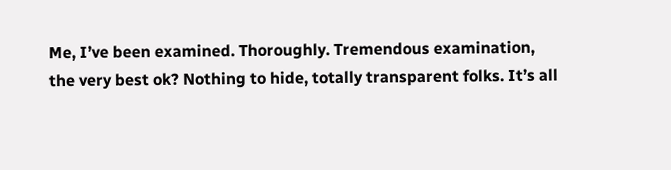Me, I’ve been examined. Thoroughly. Tremendous examination, the very best ok? Nothing to hide, totally transparent folks. It’s all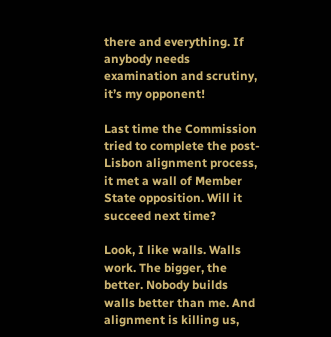there and everything. If anybody needs examination and scrutiny, it’s my opponent!

Last time the Commission tried to complete the post-Lisbon alignment process, it met a wall of Member State opposition. Will it succeed next time?

Look, I like walls. Walls work. The bigger, the better. Nobody builds walls better than me. And alignment is killing us,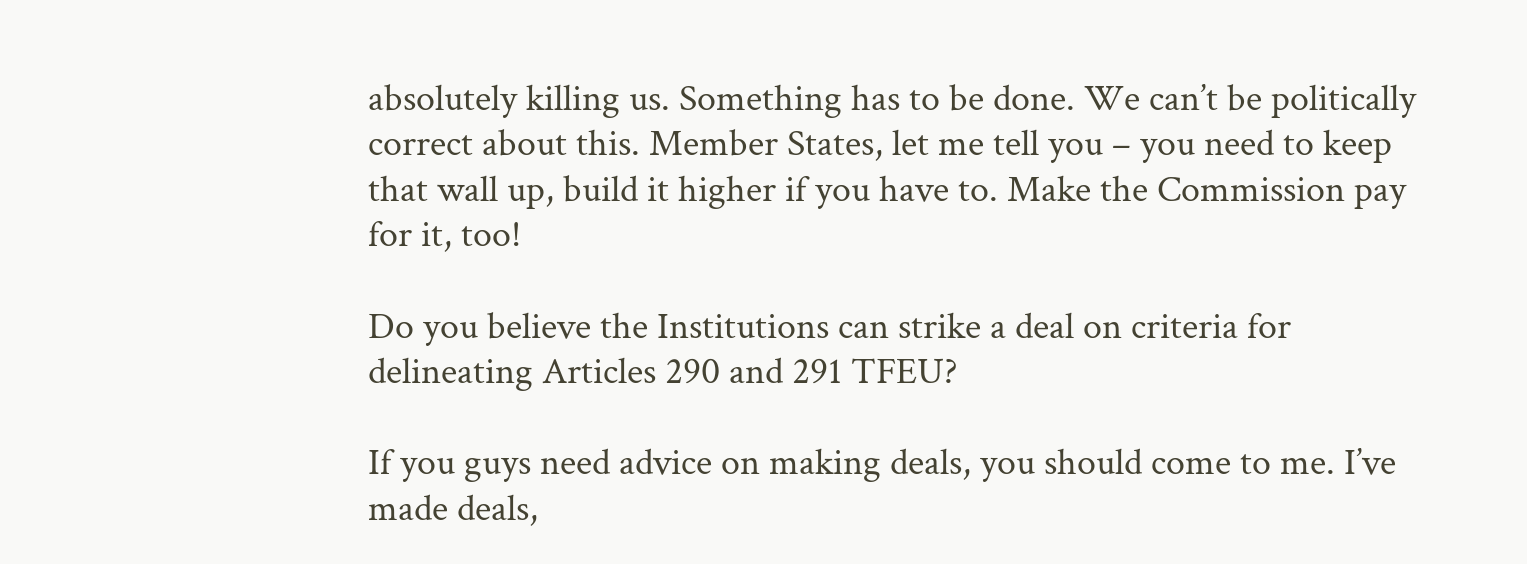absolutely killing us. Something has to be done. We can’t be politically correct about this. Member States, let me tell you – you need to keep that wall up, build it higher if you have to. Make the Commission pay for it, too!

Do you believe the Institutions can strike a deal on criteria for delineating Articles 290 and 291 TFEU?

If you guys need advice on making deals, you should come to me. I’ve made deals,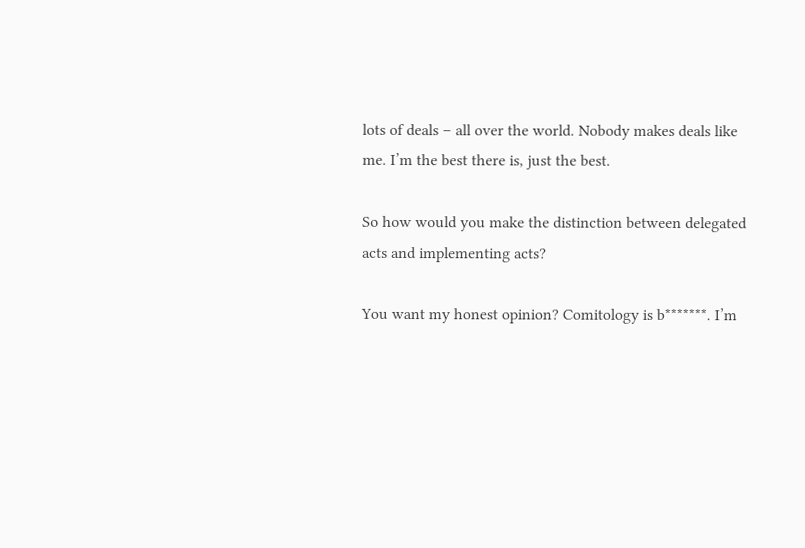lots of deals – all over the world. Nobody makes deals like me. I’m the best there is, just the best.

So how would you make the distinction between delegated acts and implementing acts?

You want my honest opinion? Comitology is b*******. I’m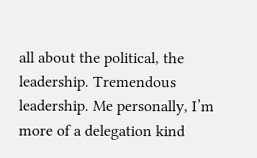all about the political, the leadership. Tremendous leadership. Me personally, I’m more of a delegation kind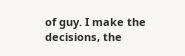of guy. I make the decisions, the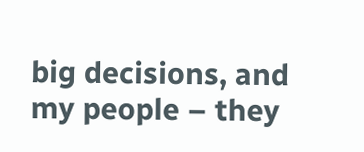big decisions, and my people – they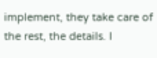implement, they take care of the rest, the details. I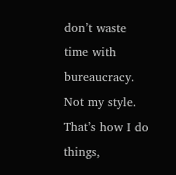don’t waste time with bureaucracy. Not my style. That’s how I do things,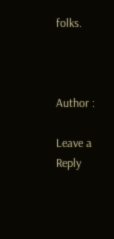folks.



Author :

Leave a Reply